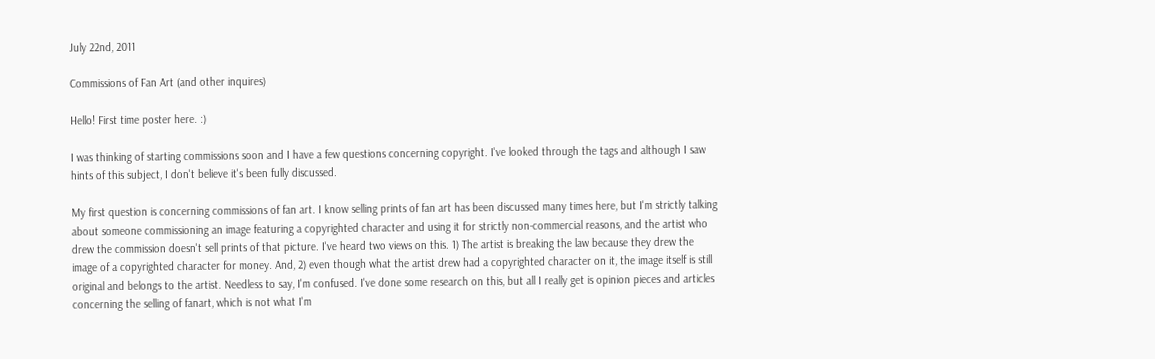July 22nd, 2011

Commissions of Fan Art (and other inquires)

Hello! First time poster here. :)

I was thinking of starting commissions soon and I have a few questions concerning copyright. I've looked through the tags and although I saw hints of this subject, I don't believe it's been fully discussed.

My first question is concerning commissions of fan art. I know selling prints of fan art has been discussed many times here, but I'm strictly talking about someone commissioning an image featuring a copyrighted character and using it for strictly non-commercial reasons, and the artist who drew the commission doesn't sell prints of that picture. I've heard two views on this. 1) The artist is breaking the law because they drew the image of a copyrighted character for money. And, 2) even though what the artist drew had a copyrighted character on it, the image itself is still original and belongs to the artist. Needless to say, I'm confused. I've done some research on this, but all I really get is opinion pieces and articles concerning the selling of fanart, which is not what I'm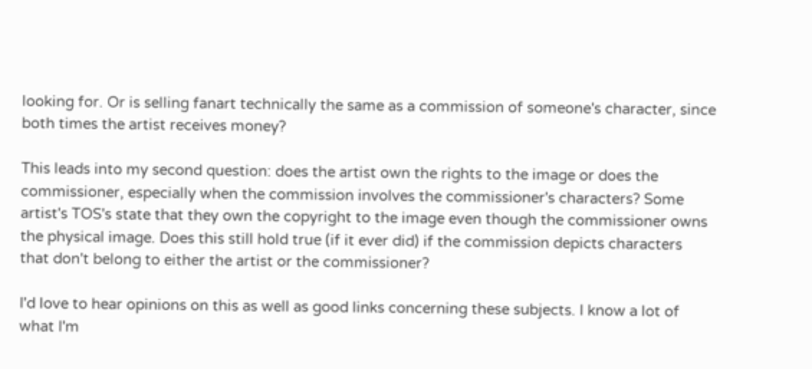looking for. Or is selling fanart technically the same as a commission of someone's character, since both times the artist receives money?

This leads into my second question: does the artist own the rights to the image or does the commissioner, especially when the commission involves the commissioner's characters? Some artist's TOS's state that they own the copyright to the image even though the commissioner owns the physical image. Does this still hold true (if it ever did) if the commission depicts characters that don't belong to either the artist or the commissioner?

I'd love to hear opinions on this as well as good links concerning these subjects. I know a lot of what I'm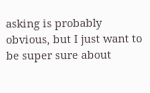asking is probably obvious, but I just want to be super sure about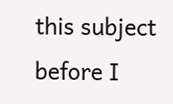this subject before I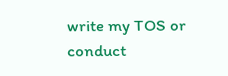write my TOS or conduct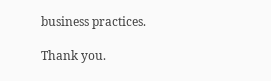business practices.

Thank you.